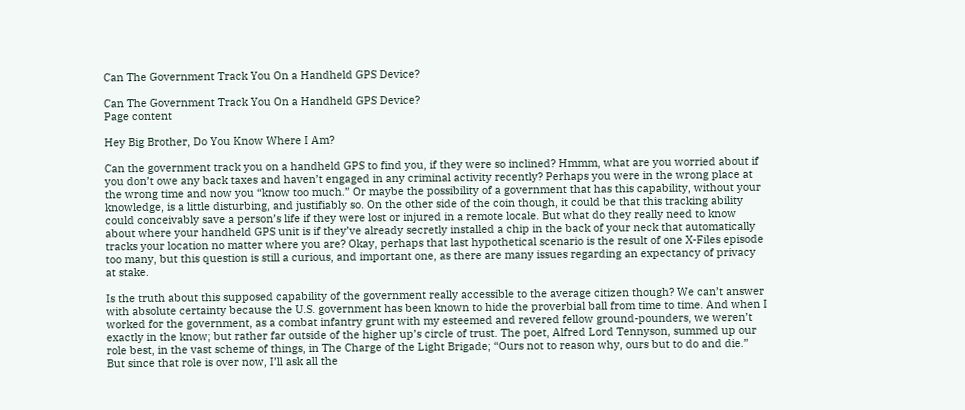Can The Government Track You On a Handheld GPS Device?

Can The Government Track You On a Handheld GPS Device?
Page content

Hey Big Brother, Do You Know Where I Am?

Can the government track you on a handheld GPS to find you, if they were so inclined? Hmmm, what are you worried about if you don’t owe any back taxes and haven’t engaged in any criminal activity recently? Perhaps you were in the wrong place at the wrong time and now you “know too much.” Or maybe the possibility of a government that has this capability, without your knowledge, is a little disturbing, and justifiably so. On the other side of the coin though, it could be that this tracking ability could conceivably save a person’s life if they were lost or injured in a remote locale. But what do they really need to know about where your handheld GPS unit is if they’ve already secretly installed a chip in the back of your neck that automatically tracks your location no matter where you are? Okay, perhaps that last hypothetical scenario is the result of one X-Files episode too many, but this question is still a curious, and important one, as there are many issues regarding an expectancy of privacy at stake.

Is the truth about this supposed capability of the government really accessible to the average citizen though? We can’t answer with absolute certainty because the U.S. government has been known to hide the proverbial ball from time to time. And when I worked for the government, as a combat infantry grunt with my esteemed and revered fellow ground-pounders, we weren’t exactly in the know; but rather far outside of the higher up’s circle of trust. The poet, Alfred Lord Tennyson, summed up our role best, in the vast scheme of things, in The Charge of the Light Brigade; “Ours not to reason why, ours but to do and die.” But since that role is over now, I’ll ask all the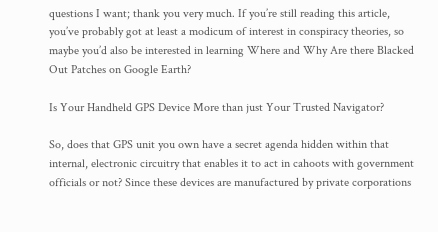questions I want; thank you very much. If you’re still reading this article, you’ve probably got at least a modicum of interest in conspiracy theories, so maybe you’d also be interested in learning Where and Why Are there Blacked Out Patches on Google Earth?

Is Your Handheld GPS Device More than just Your Trusted Navigator?

So, does that GPS unit you own have a secret agenda hidden within that internal, electronic circuitry that enables it to act in cahoots with government officials or not? Since these devices are manufactured by private corporations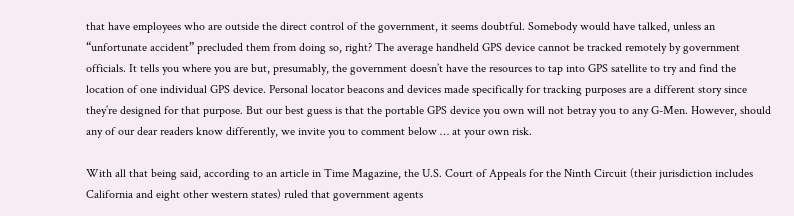that have employees who are outside the direct control of the government, it seems doubtful. Somebody would have talked, unless an “unfortunate accident” precluded them from doing so, right? The average handheld GPS device cannot be tracked remotely by government officials. It tells you where you are but, presumably, the government doesn’t have the resources to tap into GPS satellite to try and find the location of one individual GPS device. Personal locator beacons and devices made specifically for tracking purposes are a different story since they’re designed for that purpose. But our best guess is that the portable GPS device you own will not betray you to any G-Men. However, should any of our dear readers know differently, we invite you to comment below … at your own risk.

With all that being said, according to an article in Time Magazine, the U.S. Court of Appeals for the Ninth Circuit (their jurisdiction includes California and eight other western states) ruled that government agents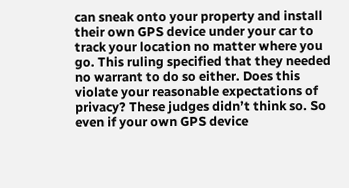can sneak onto your property and install their own GPS device under your car to track your location no matter where you go. This ruling specified that they needed no warrant to do so either. Does this violate your reasonable expectations of privacy? These judges didn’t think so. So even if your own GPS device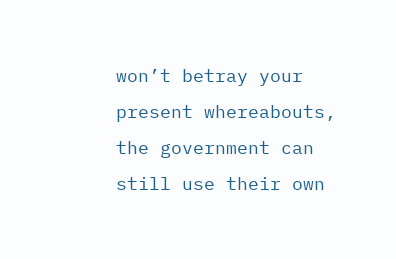won’t betray your present whereabouts, the government can still use their own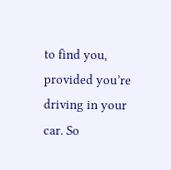to find you, provided you’re driving in your car. So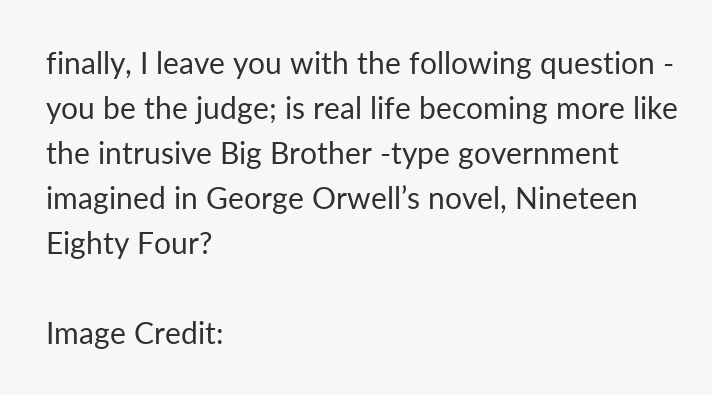finally, I leave you with the following question - you be the judge; is real life becoming more like the intrusive Big Brother -type government imagined in George Orwell’s novel, Nineteen Eighty Four?

Image Credit: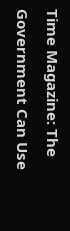Time Magazine: The Government Can Use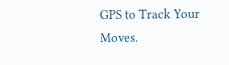GPS to Track Your Moves.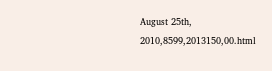August 25th, 2010,8599,2013150,00.html